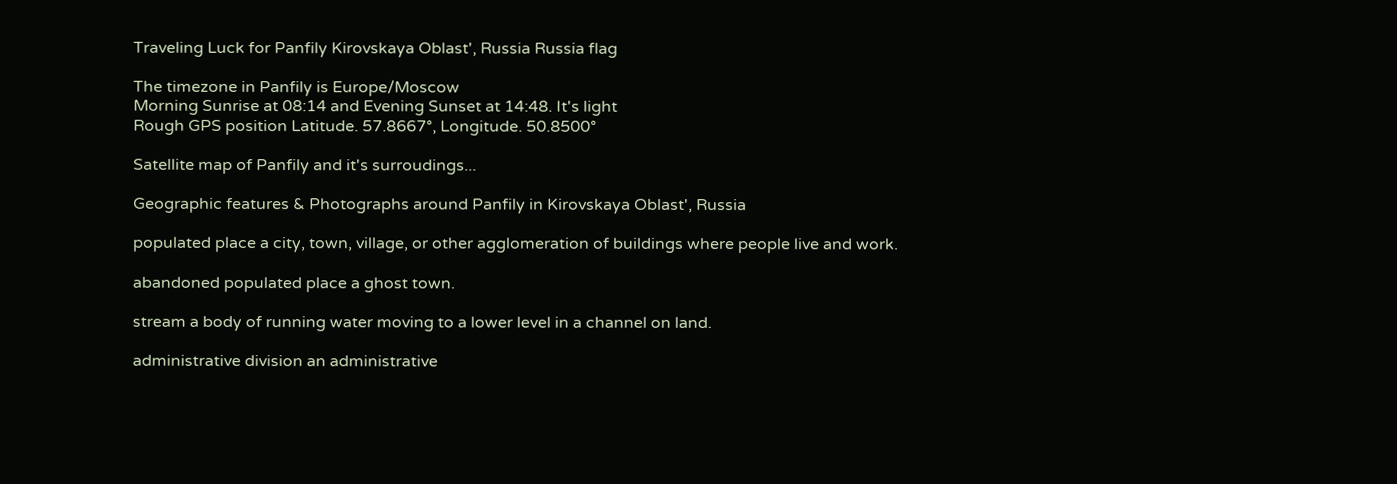Traveling Luck for Panfily Kirovskaya Oblast', Russia Russia flag

The timezone in Panfily is Europe/Moscow
Morning Sunrise at 08:14 and Evening Sunset at 14:48. It's light
Rough GPS position Latitude. 57.8667°, Longitude. 50.8500°

Satellite map of Panfily and it's surroudings...

Geographic features & Photographs around Panfily in Kirovskaya Oblast', Russia

populated place a city, town, village, or other agglomeration of buildings where people live and work.

abandoned populated place a ghost town.

stream a body of running water moving to a lower level in a channel on land.

administrative division an administrative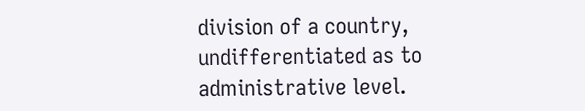division of a country, undifferentiated as to administrative level.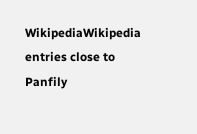WikipediaWikipedia entries close to Panfily